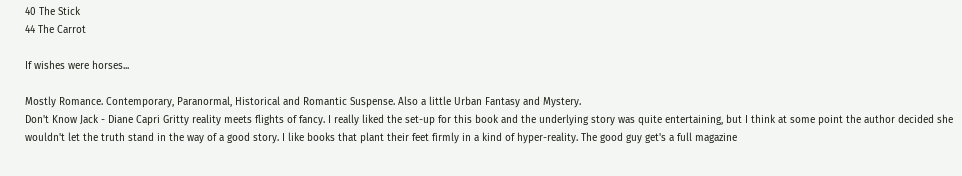40 The Stick
44 The Carrot

If wishes were horses...

Mostly Romance. Contemporary, Paranormal, Historical and Romantic Suspense. Also a little Urban Fantasy and Mystery.
Don't Know Jack - Diane Capri Gritty reality meets flights of fancy. I really liked the set-up for this book and the underlying story was quite entertaining, but I think at some point the author decided she wouldn't let the truth stand in the way of a good story. I like books that plant their feet firmly in a kind of hyper-reality. The good guy get's a full magazine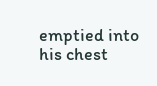emptied into his chest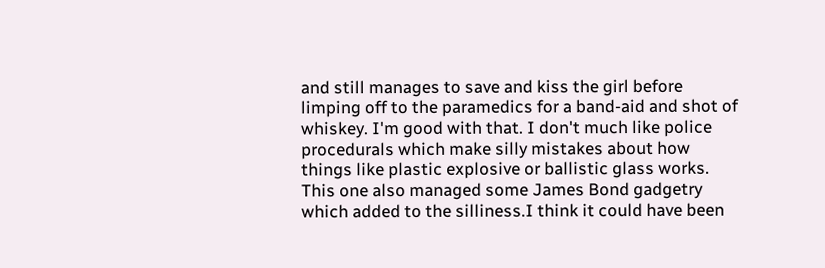and still manages to save and kiss the girl before limping off to the paramedics for a band-aid and shot of whiskey. I'm good with that. I don't much like police procedurals which make silly mistakes about how things like plastic explosive or ballistic glass works. This one also managed some James Bond gadgetry which added to the silliness.I think it could have been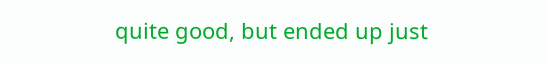quite good, but ended up just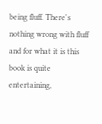being fluff. There's nothing wrong with fluff and for what it is this book is quite entertaining,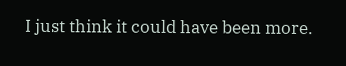I just think it could have been more.